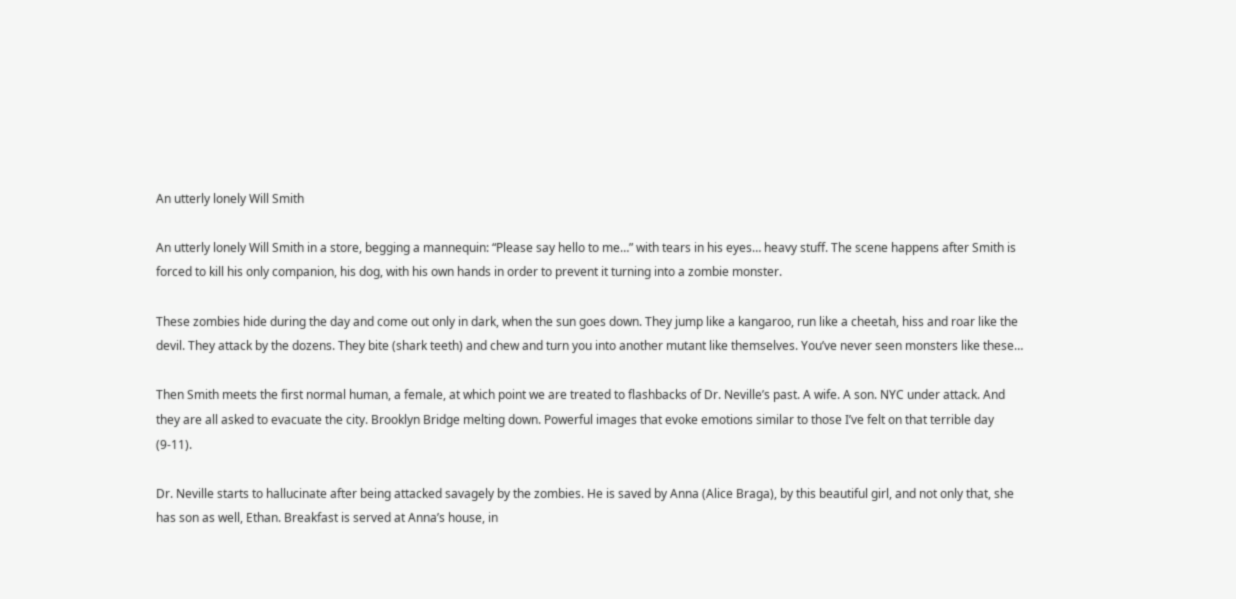An utterly lonely Will Smith

An utterly lonely Will Smith in a store, begging a mannequin: “Please say hello to me…” with tears in his eyes… heavy stuff. The scene happens after Smith is forced to kill his only companion, his dog, with his own hands in order to prevent it turning into a zombie monster.

These zombies hide during the day and come out only in dark, when the sun goes down. They jump like a kangaroo, run like a cheetah, hiss and roar like the devil. They attack by the dozens. They bite (shark teeth) and chew and turn you into another mutant like themselves. You’ve never seen monsters like these…

Then Smith meets the first normal human, a female, at which point we are treated to flashbacks of Dr. Neville’s past. A wife. A son. NYC under attack. And they are all asked to evacuate the city. Brooklyn Bridge melting down. Powerful images that evoke emotions similar to those I’ve felt on that terrible day (9-11).

Dr. Neville starts to hallucinate after being attacked savagely by the zombies. He is saved by Anna (Alice Braga), by this beautiful girl, and not only that, she has son as well, Ethan. Breakfast is served at Anna’s house, in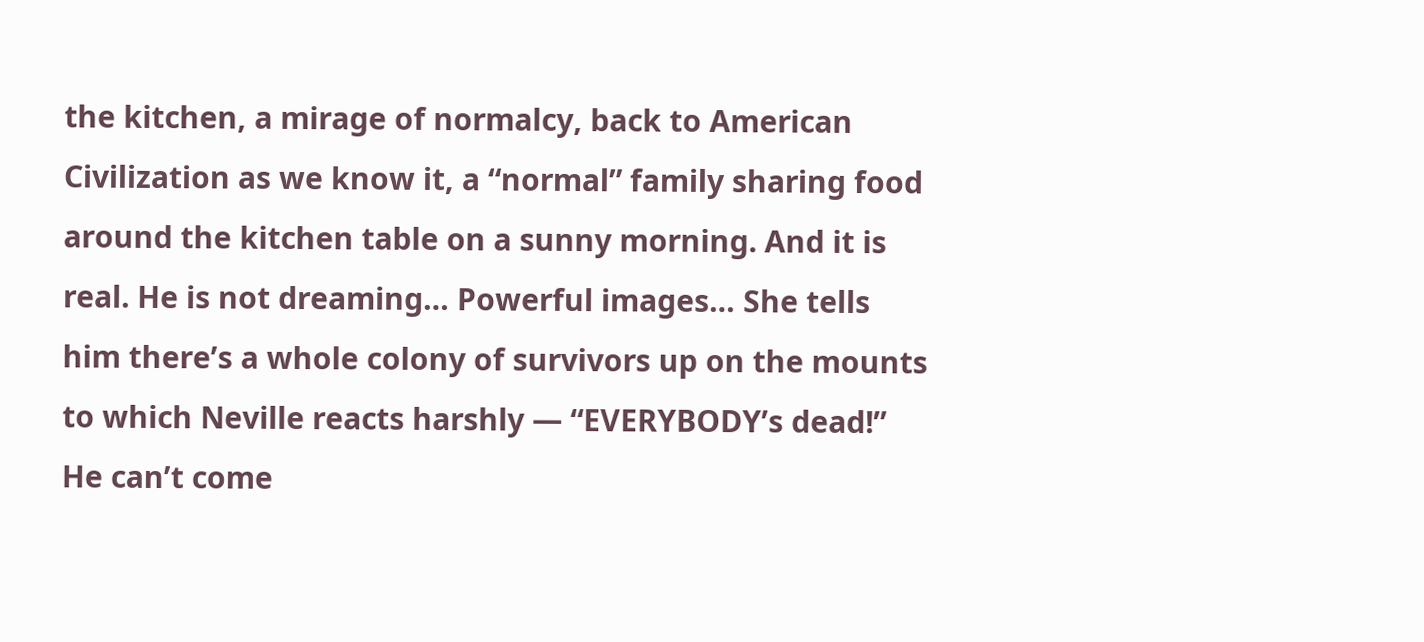the kitchen, a mirage of normalcy, back to American Civilization as we know it, a “normal” family sharing food around the kitchen table on a sunny morning. And it is real. He is not dreaming… Powerful images… She tells him there’s a whole colony of survivors up on the mounts to which Neville reacts harshly — “EVERYBODY’s dead!” He can’t come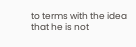to terms with the idea that he is not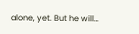alone, yet. But he will…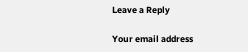Leave a Reply

Your email address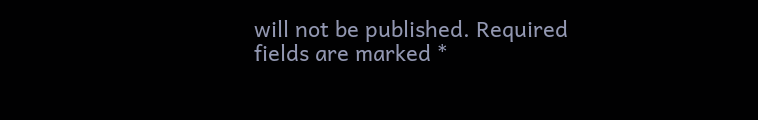will not be published. Required fields are marked *